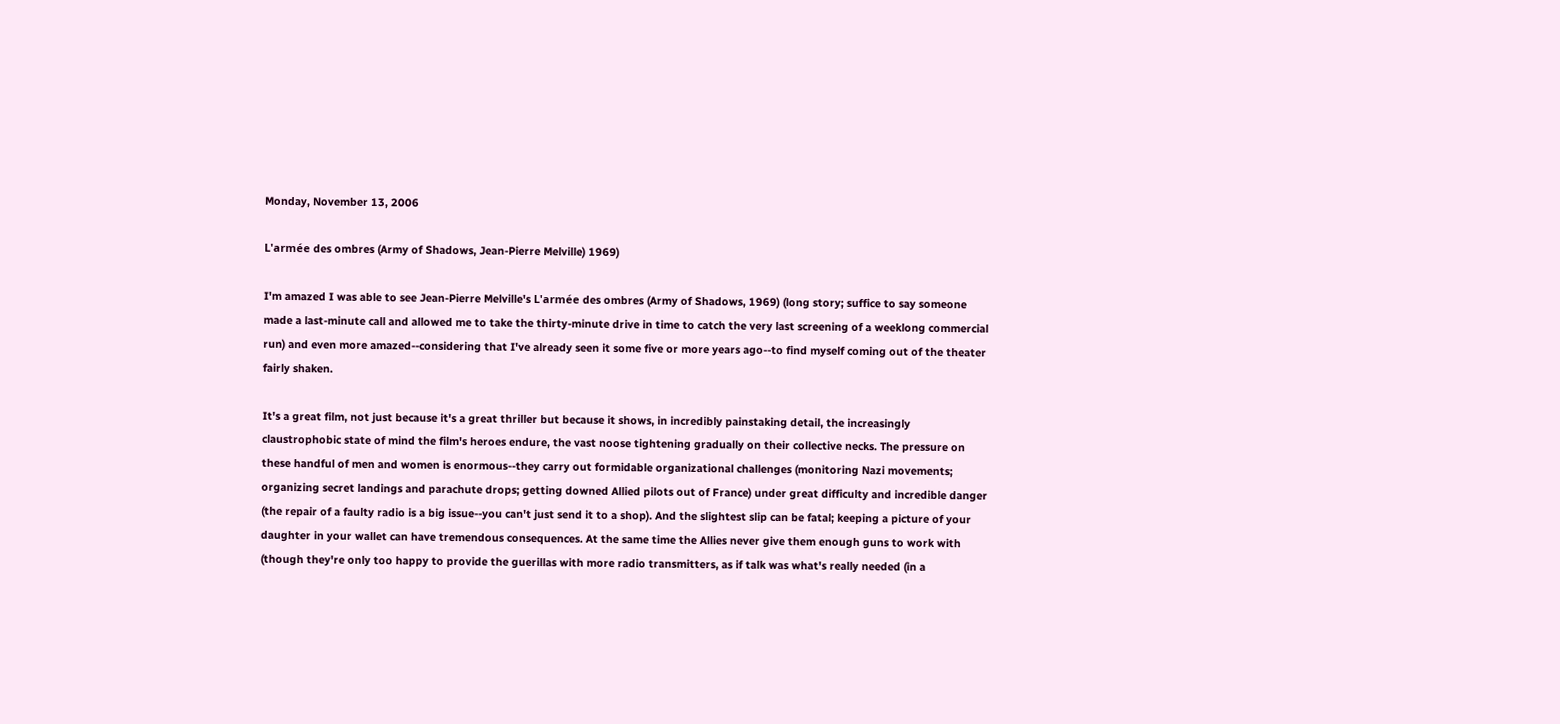Monday, November 13, 2006

L'armée des ombres (Army of Shadows, Jean-Pierre Melville) 1969)

I'm amazed I was able to see Jean-Pierre Melville's L'armée des ombres (Army of Shadows, 1969) (long story; suffice to say someone made a last-minute call and allowed me to take the thirty-minute drive in time to catch the very last screening of a weeklong commercial run) and even more amazed--considering that I've already seen it some five or more years ago--to find myself coming out of the theater fairly shaken.

It's a great film, not just because it's a great thriller but because it shows, in incredibly painstaking detail, the increasingly claustrophobic state of mind the film's heroes endure, the vast noose tightening gradually on their collective necks. The pressure on these handful of men and women is enormous--they carry out formidable organizational challenges (monitoring Nazi movements; organizing secret landings and parachute drops; getting downed Allied pilots out of France) under great difficulty and incredible danger (the repair of a faulty radio is a big issue--you can't just send it to a shop). And the slightest slip can be fatal; keeping a picture of your daughter in your wallet can have tremendous consequences. At the same time the Allies never give them enough guns to work with (though they're only too happy to provide the guerillas with more radio transmitters, as if talk was what's really needed (in a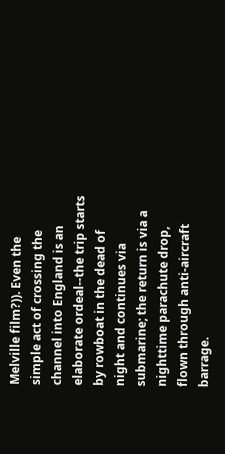Melville film?)). Even the simple act of crossing the channel into England is an elaborate ordeal--the trip starts by rowboat in the dead of night and continues via submarine; the return is via a nighttime parachute drop, flown through anti-aircraft barrage.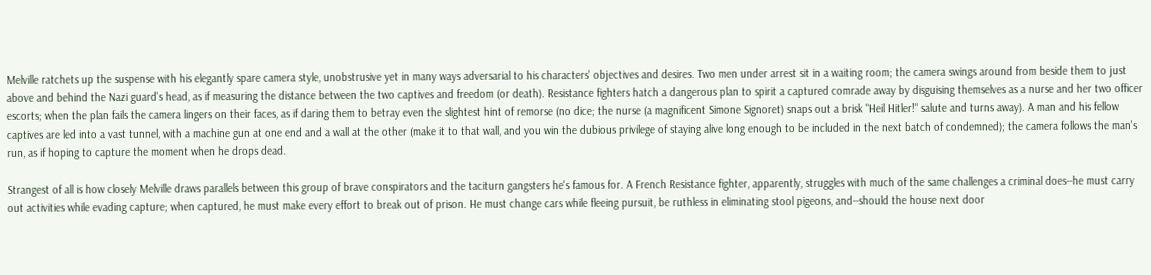Melville ratchets up the suspense with his elegantly spare camera style, unobstrusive yet in many ways adversarial to his characters' objectives and desires. Two men under arrest sit in a waiting room; the camera swings around from beside them to just above and behind the Nazi guard's head, as if measuring the distance between the two captives and freedom (or death). Resistance fighters hatch a dangerous plan to spirit a captured comrade away by disguising themselves as a nurse and her two officer escorts; when the plan fails the camera lingers on their faces, as if daring them to betray even the slightest hint of remorse (no dice; the nurse (a magnificent Simone Signoret) snaps out a brisk "Heil Hitler!" salute and turns away). A man and his fellow captives are led into a vast tunnel, with a machine gun at one end and a wall at the other (make it to that wall, and you win the dubious privilege of staying alive long enough to be included in the next batch of condemned); the camera follows the man's run, as if hoping to capture the moment when he drops dead.

Strangest of all is how closely Melville draws parallels between this group of brave conspirators and the taciturn gangsters he's famous for. A French Resistance fighter, apparently, struggles with much of the same challenges a criminal does--he must carry out activities while evading capture; when captured, he must make every effort to break out of prison. He must change cars while fleeing pursuit, be ruthless in eliminating stool pigeons, and--should the house next door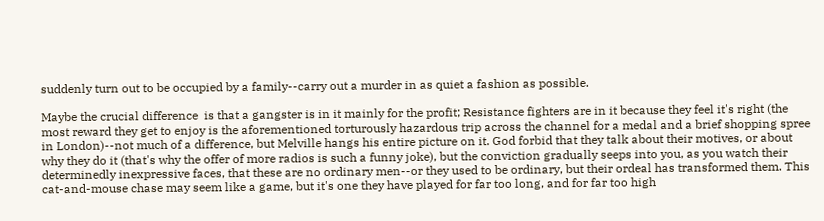suddenly turn out to be occupied by a family--carry out a murder in as quiet a fashion as possible.

Maybe the crucial difference  is that a gangster is in it mainly for the profit; Resistance fighters are in it because they feel it's right (the most reward they get to enjoy is the aforementioned torturously hazardous trip across the channel for a medal and a brief shopping spree in London)--not much of a difference, but Melville hangs his entire picture on it. God forbid that they talk about their motives, or about why they do it (that's why the offer of more radios is such a funny joke), but the conviction gradually seeps into you, as you watch their determinedly inexpressive faces, that these are no ordinary men--or they used to be ordinary, but their ordeal has transformed them. This cat-and-mouse chase may seem like a game, but it's one they have played for far too long, and for far too high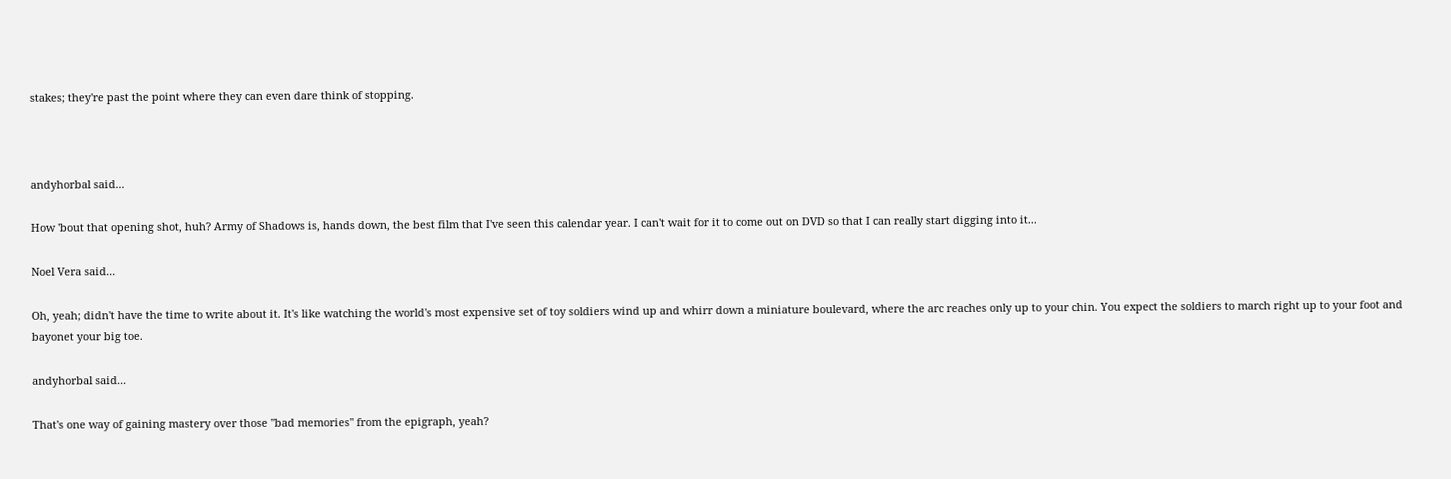stakes; they're past the point where they can even dare think of stopping.



andyhorbal said...

How 'bout that opening shot, huh? Army of Shadows is, hands down, the best film that I've seen this calendar year. I can't wait for it to come out on DVD so that I can really start digging into it...

Noel Vera said...

Oh, yeah; didn't have the time to write about it. It's like watching the world's most expensive set of toy soldiers wind up and whirr down a miniature boulevard, where the arc reaches only up to your chin. You expect the soldiers to march right up to your foot and bayonet your big toe.

andyhorbal said...

That's one way of gaining mastery over those "bad memories" from the epigraph, yeah?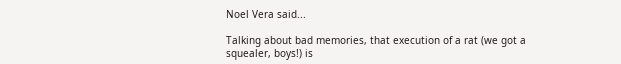Noel Vera said...

Talking about bad memories, that execution of a rat (we got a squealer, boys!) is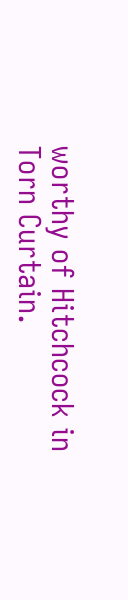worthy of Hitchcock in Torn Curtain.